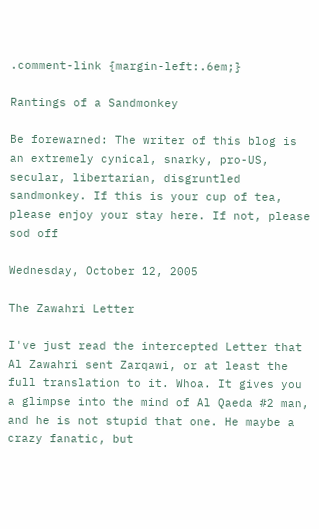.comment-link {margin-left:.6em;}

Rantings of a Sandmonkey

Be forewarned: The writer of this blog is an extremely cynical, snarky, pro-US, secular, libertarian, disgruntled sandmonkey. If this is your cup of tea, please enjoy your stay here. If not, please sod off

Wednesday, October 12, 2005

The Zawahri Letter

I've just read the intercepted Letter that Al Zawahri sent Zarqawi, or at least the full translation to it. Whoa. It gives you a glimpse into the mind of Al Qaeda #2 man, and he is not stupid that one. He maybe a crazy fanatic, but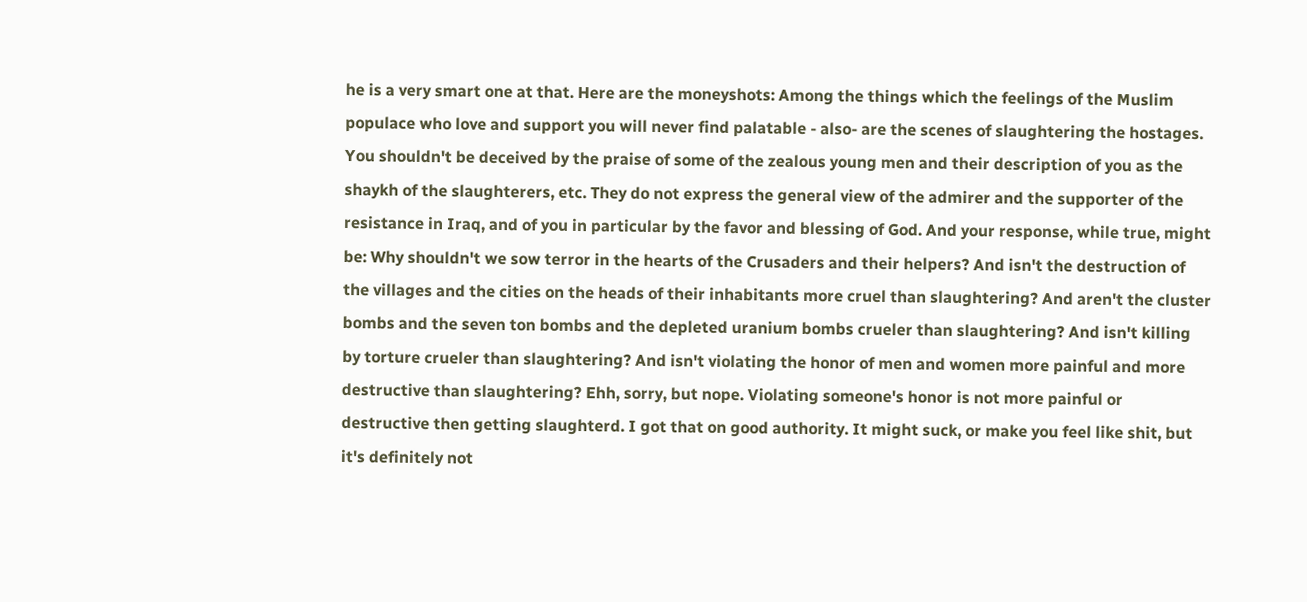he is a very smart one at that. Here are the moneyshots: Among the things which the feelings of the Muslim populace who love and support you will never find palatable - also- are the scenes of slaughtering the hostages. You shouldn't be deceived by the praise of some of the zealous young men and their description of you as the shaykh of the slaughterers, etc. They do not express the general view of the admirer and the supporter of the resistance in Iraq, and of you in particular by the favor and blessing of God. And your response, while true, might be: Why shouldn't we sow terror in the hearts of the Crusaders and their helpers? And isn't the destruction of the villages and the cities on the heads of their inhabitants more cruel than slaughtering? And aren't the cluster bombs and the seven ton bombs and the depleted uranium bombs crueler than slaughtering? And isn't killing by torture crueler than slaughtering? And isn't violating the honor of men and women more painful and more destructive than slaughtering? Ehh, sorry, but nope. Violating someone's honor is not more painful or destructive then getting slaughterd. I got that on good authority. It might suck, or make you feel like shit, but it's definitely not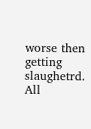worse then getting slaughetrd. All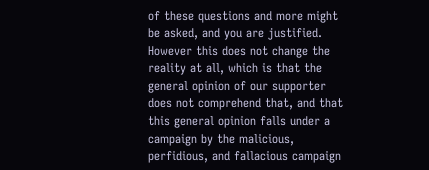of these questions and more might be asked, and you are justified. However this does not change the reality at all, which is that the general opinion of our supporter does not comprehend that, and that this general opinion falls under a campaign by the malicious, perfidious, and fallacious campaign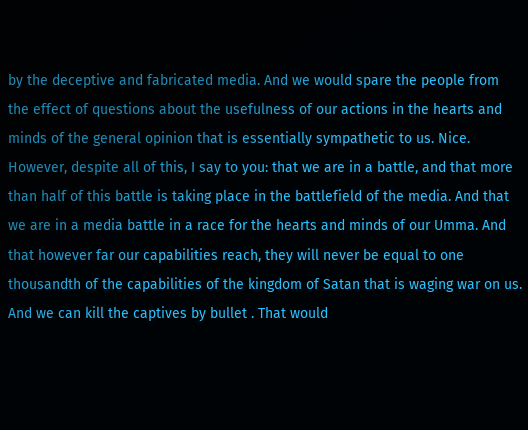by the deceptive and fabricated media. And we would spare the people from the effect of questions about the usefulness of our actions in the hearts and minds of the general opinion that is essentially sympathetic to us. Nice. However, despite all of this, I say to you: that we are in a battle, and that more than half of this battle is taking place in the battlefield of the media. And that we are in a media battle in a race for the hearts and minds of our Umma. And that however far our capabilities reach, they will never be equal to one thousandth of the capabilities of the kingdom of Satan that is waging war on us. And we can kill the captives by bullet . That would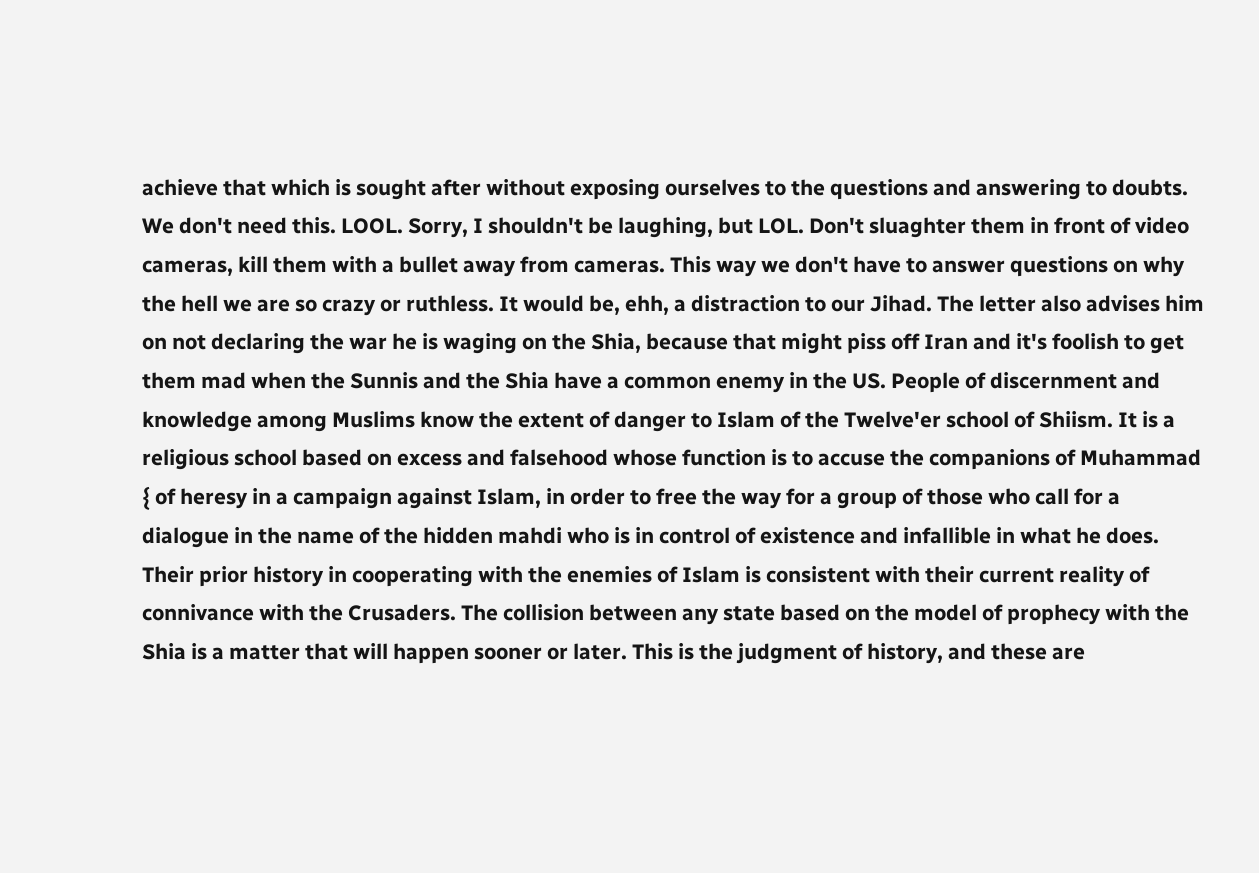achieve that which is sought after without exposing ourselves to the questions and answering to doubts. We don't need this. LOOL. Sorry, I shouldn't be laughing, but LOL. Don't sluaghter them in front of video cameras, kill them with a bullet away from cameras. This way we don't have to answer questions on why the hell we are so crazy or ruthless. It would be, ehh, a distraction to our Jihad. The letter also advises him on not declaring the war he is waging on the Shia, because that might piss off Iran and it's foolish to get them mad when the Sunnis and the Shia have a common enemy in the US. People of discernment and knowledge among Muslims know the extent of danger to Islam of the Twelve'er school of Shiism. It is a religious school based on excess and falsehood whose function is to accuse the companions of Muhammad { of heresy in a campaign against Islam, in order to free the way for a group of those who call for a dialogue in the name of the hidden mahdi who is in control of existence and infallible in what he does. Their prior history in cooperating with the enemies of Islam is consistent with their current reality of connivance with the Crusaders. The collision between any state based on the model of prophecy with the Shia is a matter that will happen sooner or later. This is the judgment of history, and these are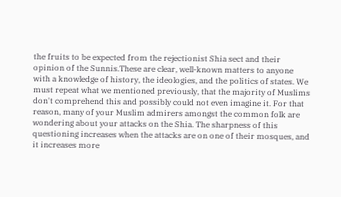the fruits to be expected from the rejectionist Shia sect and their opinion of the Sunnis.These are clear, well-known matters to anyone with a knowledge of history, the ideologies, and the politics of states. We must repeat what we mentioned previously, that the majority of Muslims don't comprehend this and possibly could not even imagine it. For that reason, many of your Muslim admirers amongst the common folk are wondering about your attacks on the Shia. The sharpness of this questioning increases when the attacks are on one of their mosques, and it increases more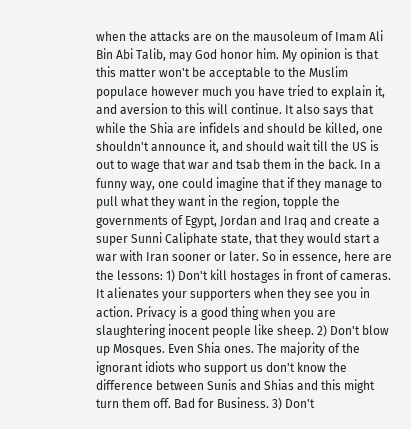when the attacks are on the mausoleum of Imam Ali Bin Abi Talib, may God honor him. My opinion is that this matter won't be acceptable to the Muslim populace however much you have tried to explain it, and aversion to this will continue. It also says that while the Shia are infidels and should be killed, one shouldn't announce it, and should wait till the US is out to wage that war and tsab them in the back. In a funny way, one could imagine that if they manage to pull what they want in the region, topple the governments of Egypt, Jordan and Iraq and create a super Sunni Caliphate state, that they would start a war with Iran sooner or later. So in essence, here are the lessons: 1) Don't kill hostages in front of cameras. It alienates your supporters when they see you in action. Privacy is a good thing when you are slaughtering inocent people like sheep. 2) Don't blow up Mosques. Even Shia ones. The majority of the ignorant idiots who support us don't know the difference between Sunis and Shias and this might turn them off. Bad for Business. 3) Don't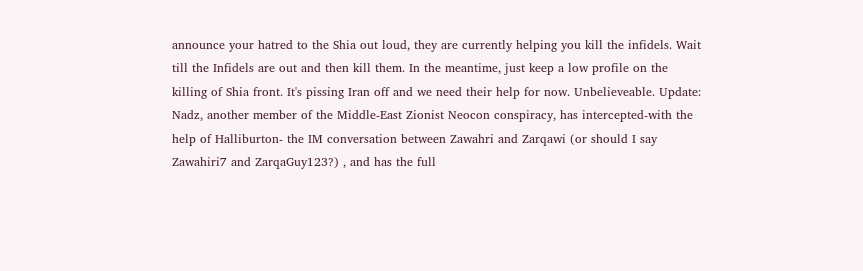announce your hatred to the Shia out loud, they are currently helping you kill the infidels. Wait till the Infidels are out and then kill them. In the meantime, just keep a low profile on the killing of Shia front. It's pissing Iran off and we need their help for now. Unbelieveable. Update: Nadz, another member of the Middle-East Zionist Neocon conspiracy, has intercepted-with the help of Halliburton- the IM conversation between Zawahri and Zarqawi (or should I say Zawahiri7 and ZarqaGuy123?) , and has the full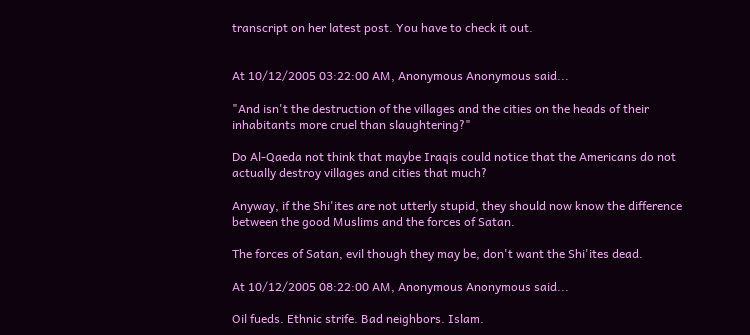transcript on her latest post. You have to check it out.


At 10/12/2005 03:22:00 AM, Anonymous Anonymous said...

"And isn't the destruction of the villages and the cities on the heads of their inhabitants more cruel than slaughtering?"

Do Al-Qaeda not think that maybe Iraqis could notice that the Americans do not actually destroy villages and cities that much?

Anyway, if the Shi'ites are not utterly stupid, they should now know the difference between the good Muslims and the forces of Satan.

The forces of Satan, evil though they may be, don't want the Shi'ites dead.

At 10/12/2005 08:22:00 AM, Anonymous Anonymous said...

Oil fueds. Ethnic strife. Bad neighbors. Islam.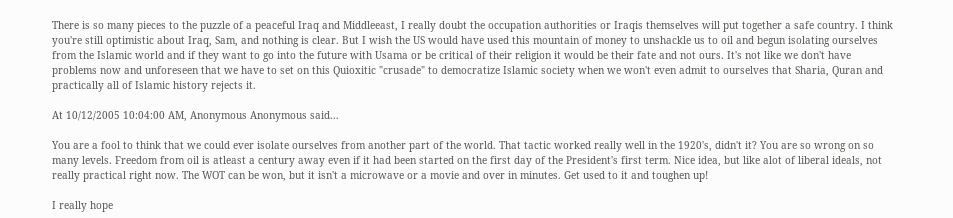There is so many pieces to the puzzle of a peaceful Iraq and Middleeast, I really doubt the occupation authorities or Iraqis themselves will put together a safe country. I think you're still optimistic about Iraq, Sam, and nothing is clear. But I wish the US would have used this mountain of money to unshackle us to oil and begun isolating ourselves from the Islamic world and if they want to go into the future with Usama or be critical of their religion it would be their fate and not ours. It's not like we don't have problems now and unforeseen that we have to set on this Quioxitic "crusade" to democratize Islamic society when we won't even admit to ourselves that Sharia, Quran and practically all of Islamic history rejects it.

At 10/12/2005 10:04:00 AM, Anonymous Anonymous said...

You are a fool to think that we could ever isolate ourselves from another part of the world. That tactic worked really well in the 1920's, didn't it? You are so wrong on so many levels. Freedom from oil is atleast a century away even if it had been started on the first day of the President's first term. Nice idea, but like alot of liberal ideals, not really practical right now. The WOT can be won, but it isn't a microwave or a movie and over in minutes. Get used to it and toughen up!

I really hope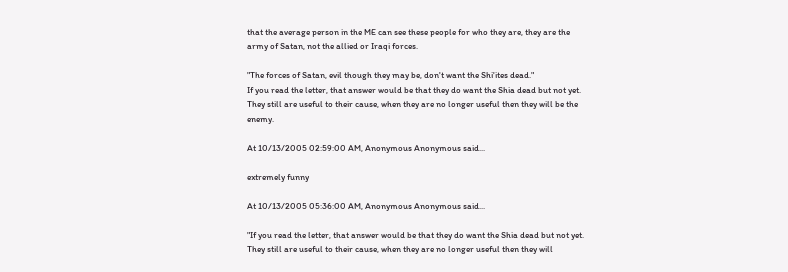that the average person in the ME can see these people for who they are, they are the army of Satan, not the allied or Iraqi forces.

"The forces of Satan, evil though they may be, don't want the Shi'ites dead."
If you read the letter, that answer would be that they do want the Shia dead but not yet. They still are useful to their cause, when they are no longer useful then they will be the enemy.

At 10/13/2005 02:59:00 AM, Anonymous Anonymous said...

extremely funny

At 10/13/2005 05:36:00 AM, Anonymous Anonymous said...

"If you read the letter, that answer would be that they do want the Shia dead but not yet. They still are useful to their cause, when they are no longer useful then they will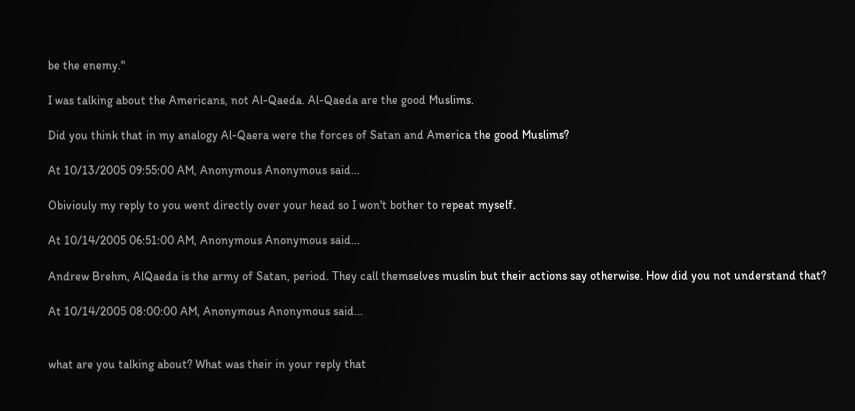be the enemy."

I was talking about the Americans, not Al-Qaeda. Al-Qaeda are the good Muslims.

Did you think that in my analogy Al-Qaera were the forces of Satan and America the good Muslims?

At 10/13/2005 09:55:00 AM, Anonymous Anonymous said...

Obiviouly my reply to you went directly over your head so I won't bother to repeat myself.

At 10/14/2005 06:51:00 AM, Anonymous Anonymous said...

Andrew Brehm, AlQaeda is the army of Satan, period. They call themselves muslin but their actions say otherwise. How did you not understand that?

At 10/14/2005 08:00:00 AM, Anonymous Anonymous said...


what are you talking about? What was their in your reply that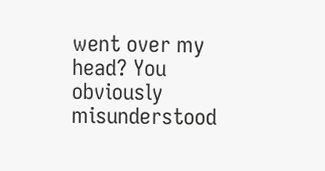went over my head? You obviously misunderstood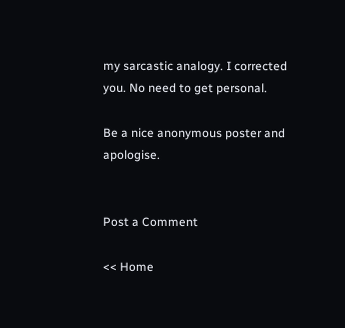my sarcastic analogy. I corrected you. No need to get personal.

Be a nice anonymous poster and apologise.


Post a Comment

<< Home